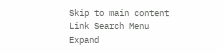Skip to main content Link Search Menu Expand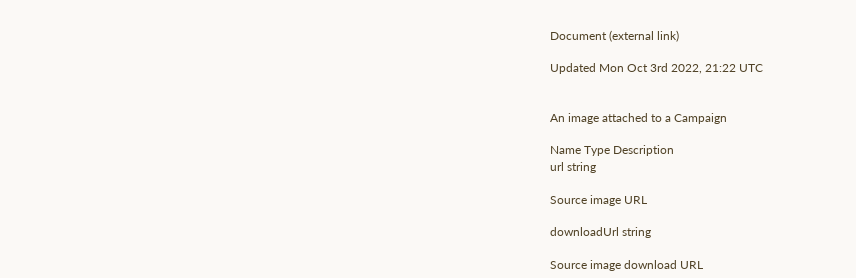Document (external link)

Updated Mon Oct 3rd 2022, 21:22 UTC


An image attached to a Campaign

Name Type Description
url string

Source image URL

downloadUrl string

Source image download URL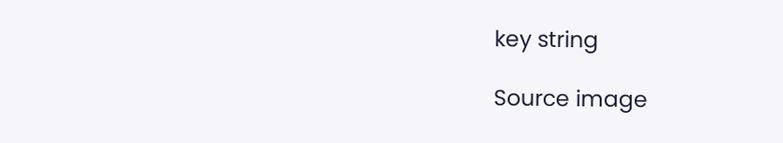key string

Source image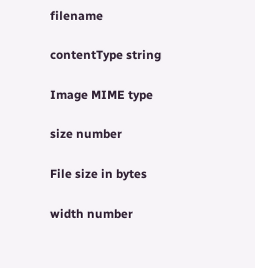filename

contentType string

Image MIME type

size number

File size in bytes

width number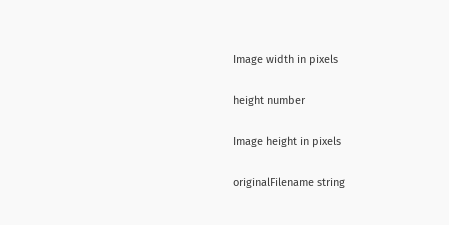Image width in pixels

height number

Image height in pixels

originalFilename string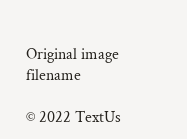Original image filename

© 2022 TextUs